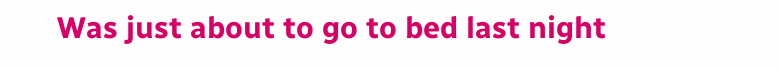Was just about to go to bed last night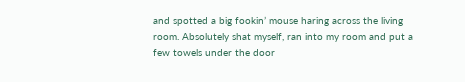and spotted a big fookin’ mouse haring across the living room. Absolutely shat myself, ran into my room and put a few towels under the door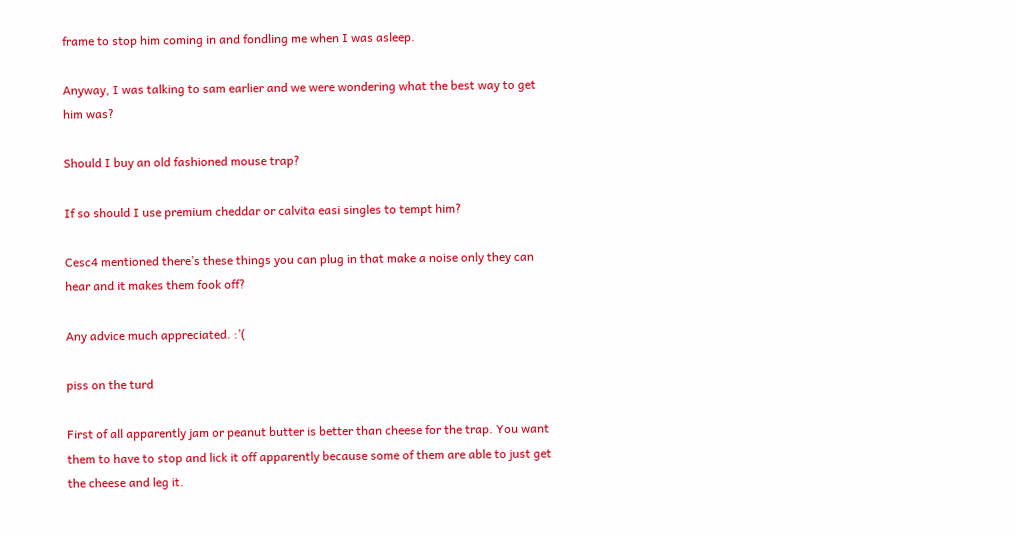frame to stop him coming in and fondling me when I was asleep.

Anyway, I was talking to sam earlier and we were wondering what the best way to get him was?

Should I buy an old fashioned mouse trap?

If so should I use premium cheddar or calvita easi singles to tempt him?

Cesc4 mentioned there’s these things you can plug in that make a noise only they can hear and it makes them fook off?

Any advice much appreciated. :’(

piss on the turd

First of all apparently jam or peanut butter is better than cheese for the trap. You want them to have to stop and lick it off apparently because some of them are able to just get the cheese and leg it.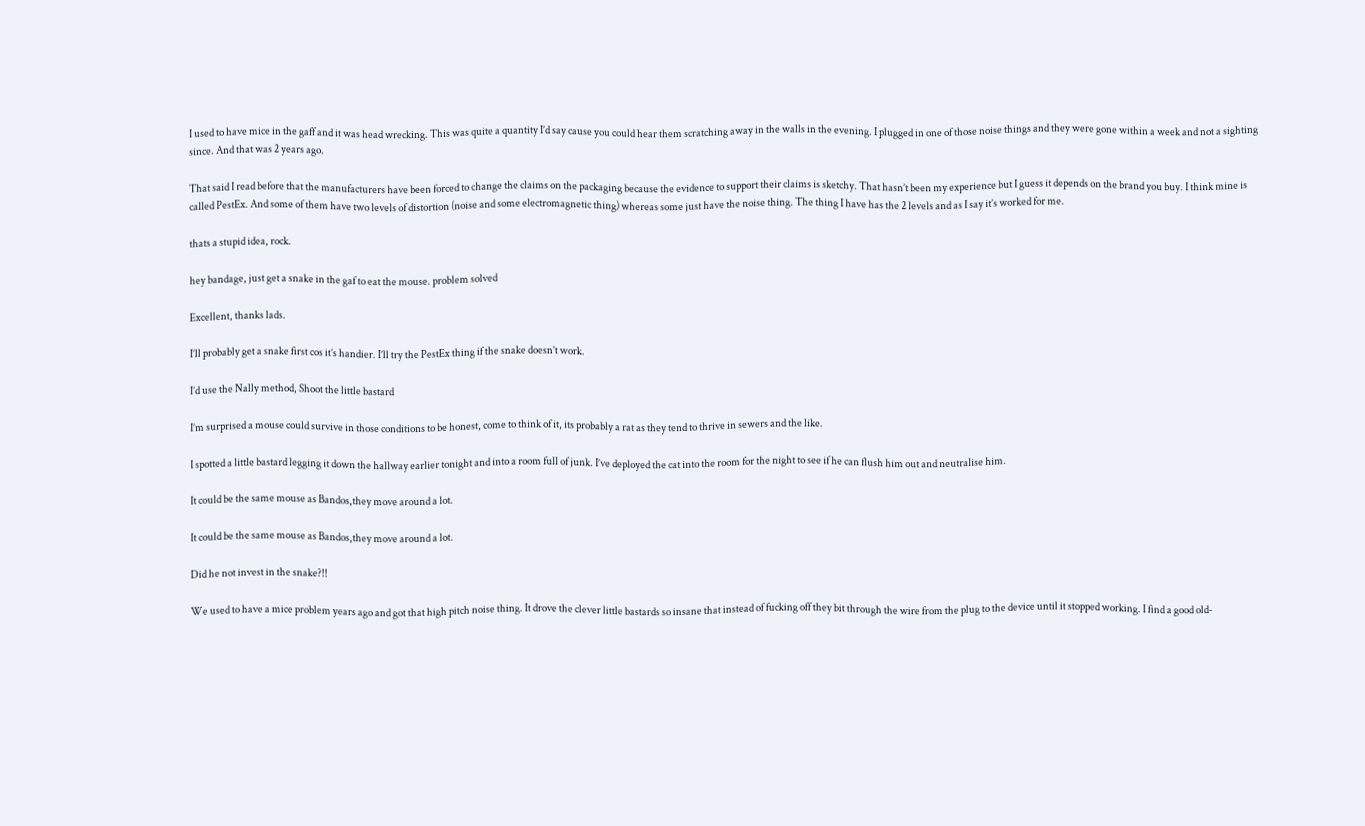I used to have mice in the gaff and it was head wrecking. This was quite a quantity I’d say cause you could hear them scratching away in the walls in the evening. I plugged in one of those noise things and they were gone within a week and not a sighting since. And that was 2 years ago.

That said I read before that the manufacturers have been forced to change the claims on the packaging because the evidence to support their claims is sketchy. That hasn’t been my experience but I guess it depends on the brand you buy. I think mine is called PestEx. And some of them have two levels of distortion (noise and some electromagnetic thing) whereas some just have the noise thing. The thing I have has the 2 levels and as I say it’s worked for me.

thats a stupid idea, rock.

hey bandage, just get a snake in the gaf to eat the mouse. problem solved

Excellent, thanks lads.

I’ll probably get a snake first cos it’s handier. I’ll try the PestEx thing if the snake doesn’t work.

I’d use the Nally method, Shoot the little bastard

I’m surprised a mouse could survive in those conditions to be honest, come to think of it, its probably a rat as they tend to thrive in sewers and the like.

I spotted a little bastard legging it down the hallway earlier tonight and into a room full of junk. I’ve deployed the cat into the room for the night to see if he can flush him out and neutralise him.

It could be the same mouse as Bandos,they move around a lot.

It could be the same mouse as Bandos,they move around a lot.

Did he not invest in the snake?!!

We used to have a mice problem years ago and got that high pitch noise thing. It drove the clever little bastards so insane that instead of fucking off they bit through the wire from the plug to the device until it stopped working. I find a good old-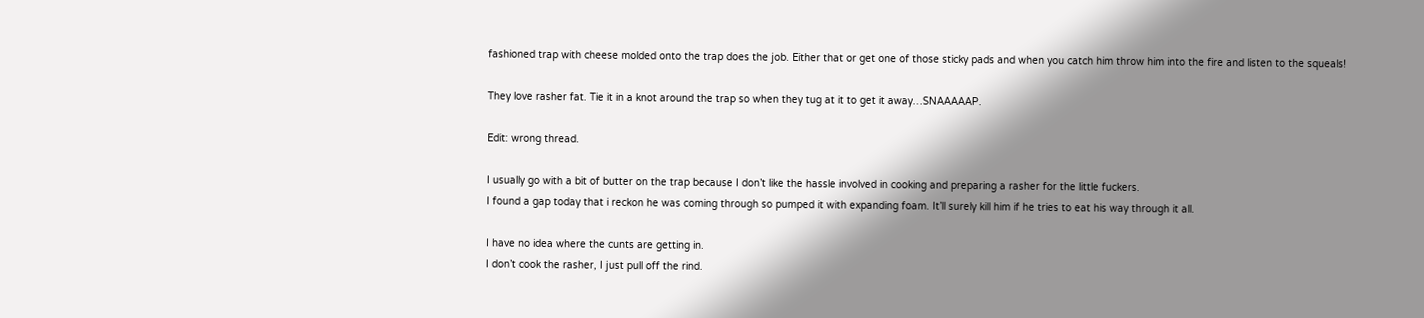fashioned trap with cheese molded onto the trap does the job. Either that or get one of those sticky pads and when you catch him throw him into the fire and listen to the squeals!

They love rasher fat. Tie it in a knot around the trap so when they tug at it to get it away…SNAAAAAP.

Edit: wrong thread.

I usually go with a bit of butter on the trap because I don’t like the hassle involved in cooking and preparing a rasher for the little fuckers.
I found a gap today that i reckon he was coming through so pumped it with expanding foam. It’ll surely kill him if he tries to eat his way through it all.

I have no idea where the cunts are getting in.
I don’t cook the rasher, I just pull off the rind.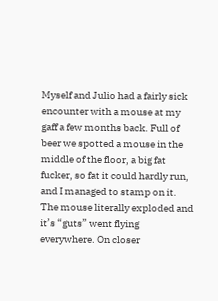Myself and Julio had a fairly sick encounter with a mouse at my gaff a few months back. Full of beer we spotted a mouse in the middle of the floor, a big fat fucker, so fat it could hardly run, and I managed to stamp on it. The mouse literally exploded and it’s “guts” went flying everywhere. On closer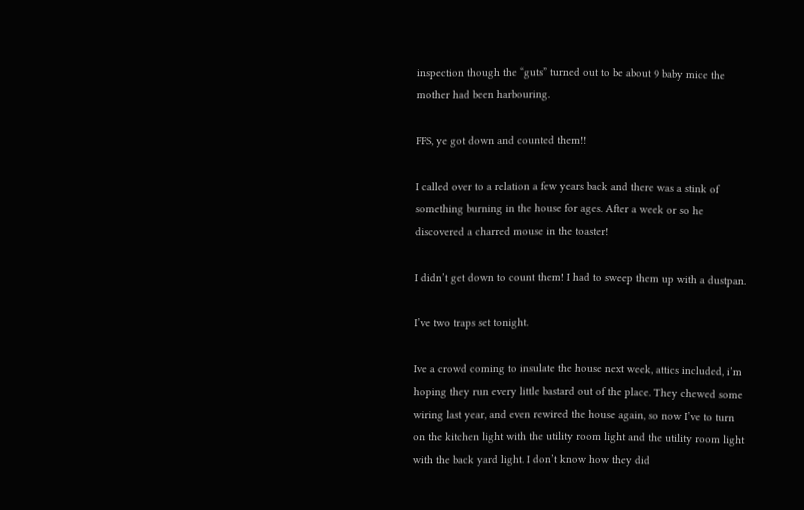inspection though the “guts” turned out to be about 9 baby mice the mother had been harbouring.

FFS, ye got down and counted them!!

I called over to a relation a few years back and there was a stink of something burning in the house for ages. After a week or so he discovered a charred mouse in the toaster!

I didn’t get down to count them! I had to sweep them up with a dustpan.

I’ve two traps set tonight.

Ive a crowd coming to insulate the house next week, attics included, i’m hoping they run every little bastard out of the place. They chewed some wiring last year, and even rewired the house again, so now I’ve to turn on the kitchen light with the utility room light and the utility room light with the back yard light. I don’t know how they did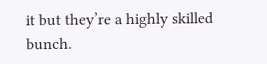it but they’re a highly skilled bunch.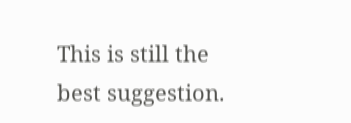This is still the best suggestion.